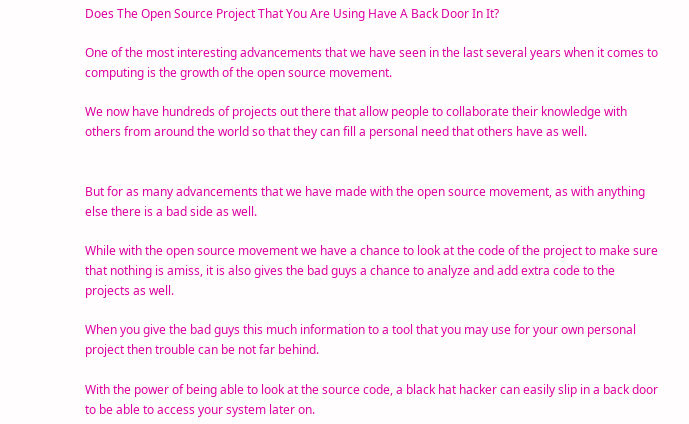Does The Open Source Project That You Are Using Have A Back Door In It?

One of the most interesting advancements that we have seen in the last several years when it comes to computing is the growth of the open source movement.

We now have hundreds of projects out there that allow people to collaborate their knowledge with others from around the world so that they can fill a personal need that others have as well.


But for as many advancements that we have made with the open source movement, as with anything else there is a bad side as well.

While with the open source movement we have a chance to look at the code of the project to make sure that nothing is amiss, it is also gives the bad guys a chance to analyze and add extra code to the projects as well.

When you give the bad guys this much information to a tool that you may use for your own personal project then trouble can be not far behind.

With the power of being able to look at the source code, a black hat hacker can easily slip in a back door to be able to access your system later on.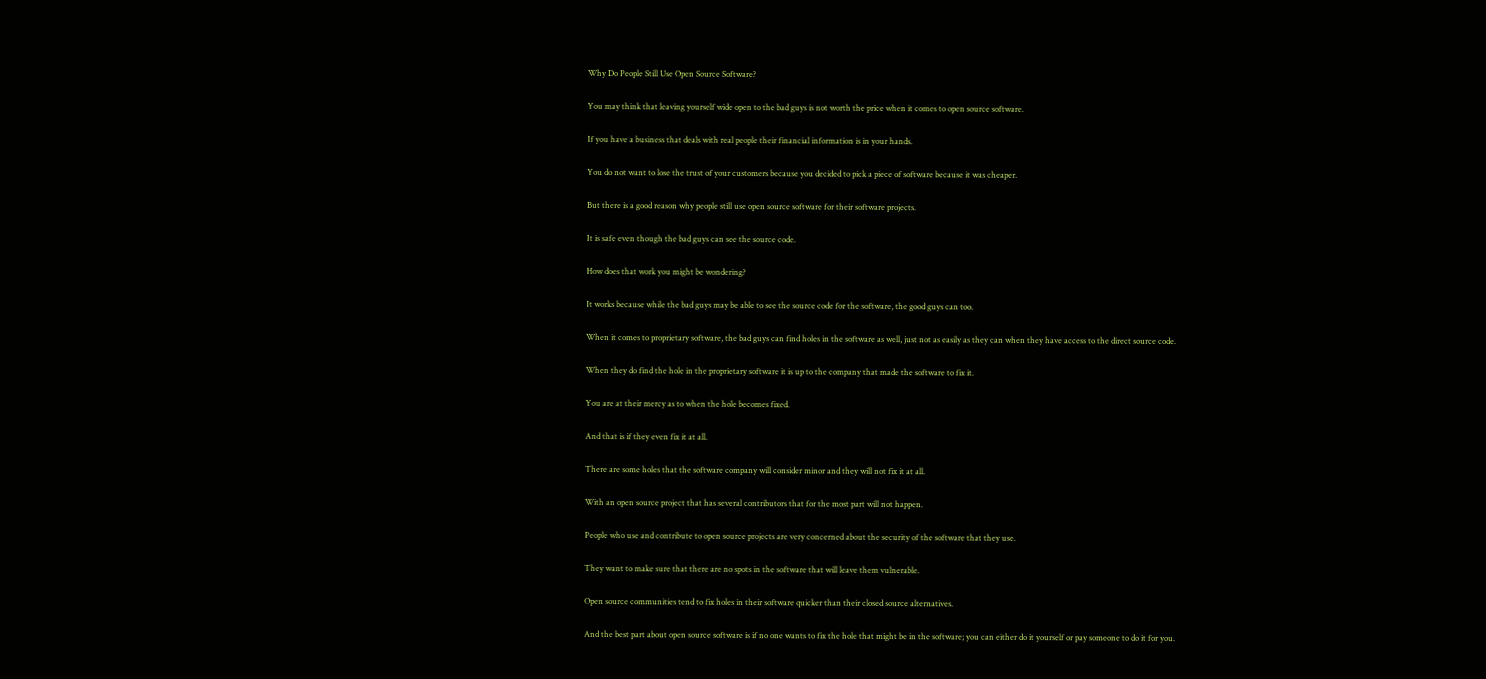Why Do People Still Use Open Source Software?

You may think that leaving yourself wide open to the bad guys is not worth the price when it comes to open source software.

If you have a business that deals with real people their financial information is in your hands.

You do not want to lose the trust of your customers because you decided to pick a piece of software because it was cheaper.

But there is a good reason why people still use open source software for their software projects.

It is safe even though the bad guys can see the source code.

How does that work you might be wondering?

It works because while the bad guys may be able to see the source code for the software, the good guys can too.

When it comes to proprietary software, the bad guys can find holes in the software as well, just not as easily as they can when they have access to the direct source code.

When they do find the hole in the proprietary software it is up to the company that made the software to fix it.

You are at their mercy as to when the hole becomes fixed.

And that is if they even fix it at all.

There are some holes that the software company will consider minor and they will not fix it at all.

With an open source project that has several contributors that for the most part will not happen.

People who use and contribute to open source projects are very concerned about the security of the software that they use.

They want to make sure that there are no spots in the software that will leave them vulnerable.

Open source communities tend to fix holes in their software quicker than their closed source alternatives.

And the best part about open source software is if no one wants to fix the hole that might be in the software; you can either do it yourself or pay someone to do it for you.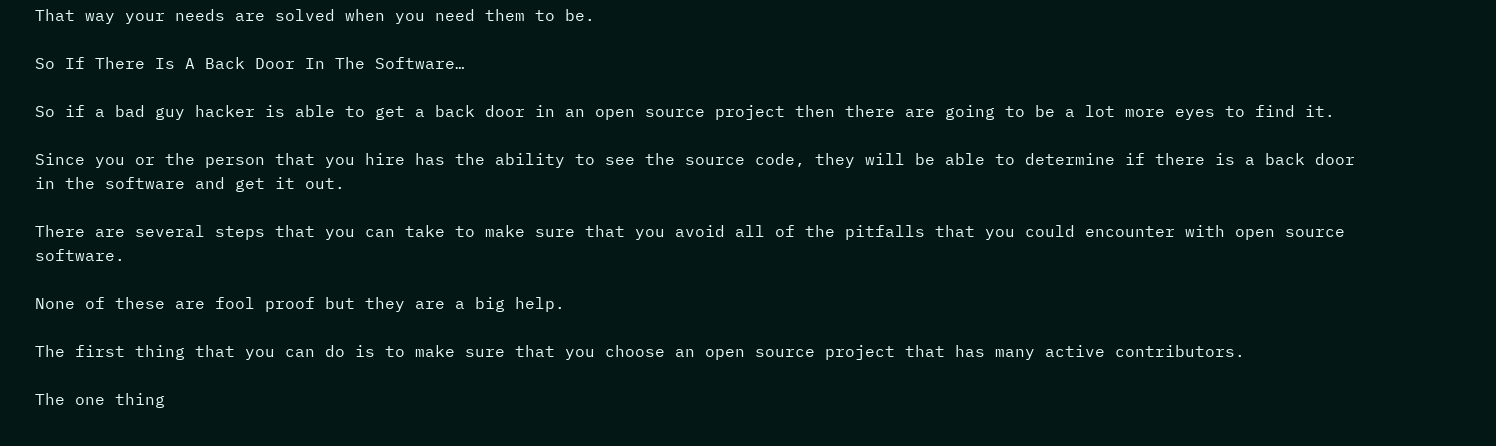That way your needs are solved when you need them to be.

So If There Is A Back Door In The Software…

So if a bad guy hacker is able to get a back door in an open source project then there are going to be a lot more eyes to find it.

Since you or the person that you hire has the ability to see the source code, they will be able to determine if there is a back door in the software and get it out.

There are several steps that you can take to make sure that you avoid all of the pitfalls that you could encounter with open source software.

None of these are fool proof but they are a big help.

The first thing that you can do is to make sure that you choose an open source project that has many active contributors.

The one thing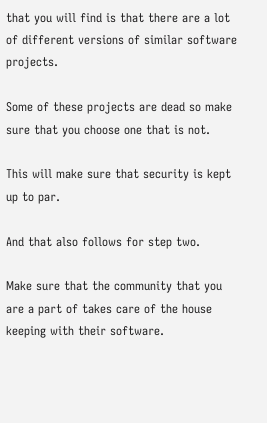that you will find is that there are a lot of different versions of similar software projects.

Some of these projects are dead so make sure that you choose one that is not.

This will make sure that security is kept up to par.

And that also follows for step two.

Make sure that the community that you are a part of takes care of the house keeping with their software.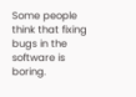Some people think that fixing bugs in the software is boring.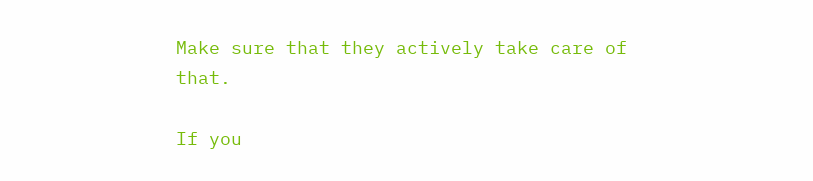Make sure that they actively take care of that.

If you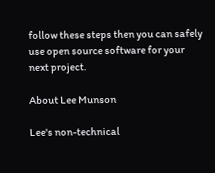follow these steps then you can safely use open source software for your next project.

About Lee Munson

Lee's non-technical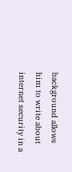background allows him to write about internet security in a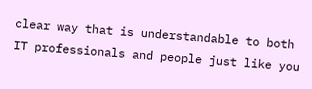clear way that is understandable to both IT professionals and people just like you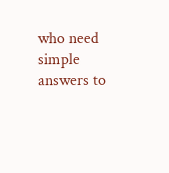who need simple answers to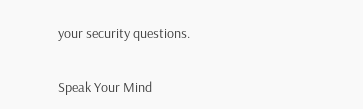your security questions.

Speak Your Mind